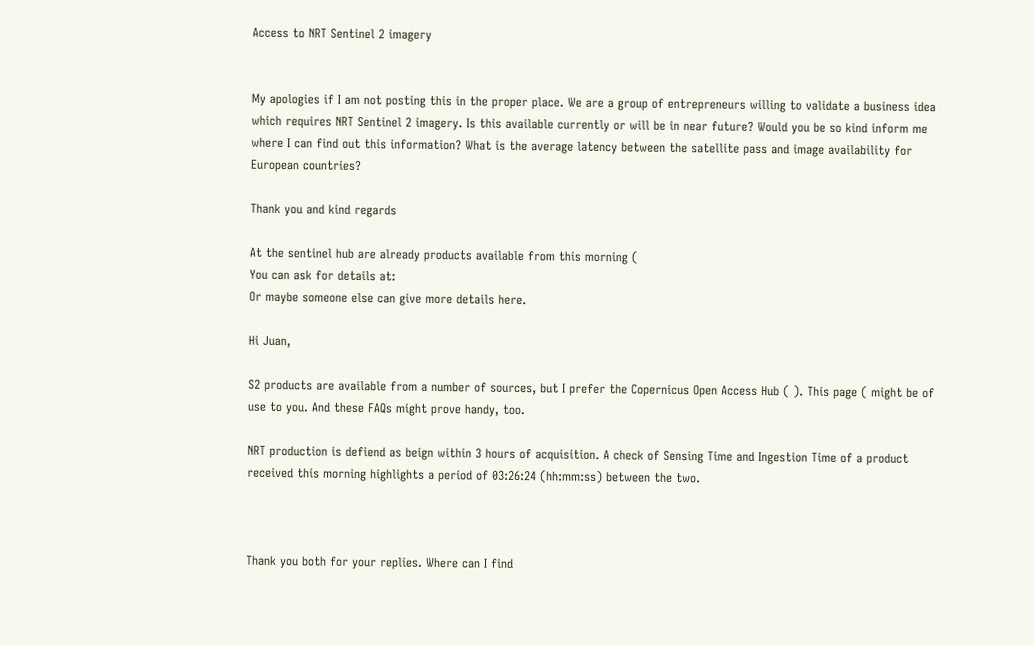Access to NRT Sentinel 2 imagery


My apologies if I am not posting this in the proper place. We are a group of entrepreneurs willing to validate a business idea which requires NRT Sentinel 2 imagery. Is this available currently or will be in near future? Would you be so kind inform me where I can find out this information? What is the average latency between the satellite pass and image availability for European countries?

Thank you and kind regards

At the sentinel hub are already products available from this morning (
You can ask for details at:
Or maybe someone else can give more details here.

Hi Juan,

S2 products are available from a number of sources, but I prefer the Copernicus Open Access Hub ( ). This page ( might be of use to you. And these FAQs might prove handy, too.

NRT production is defiend as beign within 3 hours of acquisition. A check of Sensing Time and Ingestion Time of a product received this morning highlights a period of 03:26:24 (hh:mm:ss) between the two.



Thank you both for your replies. Where can I find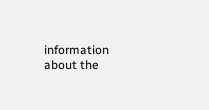information about the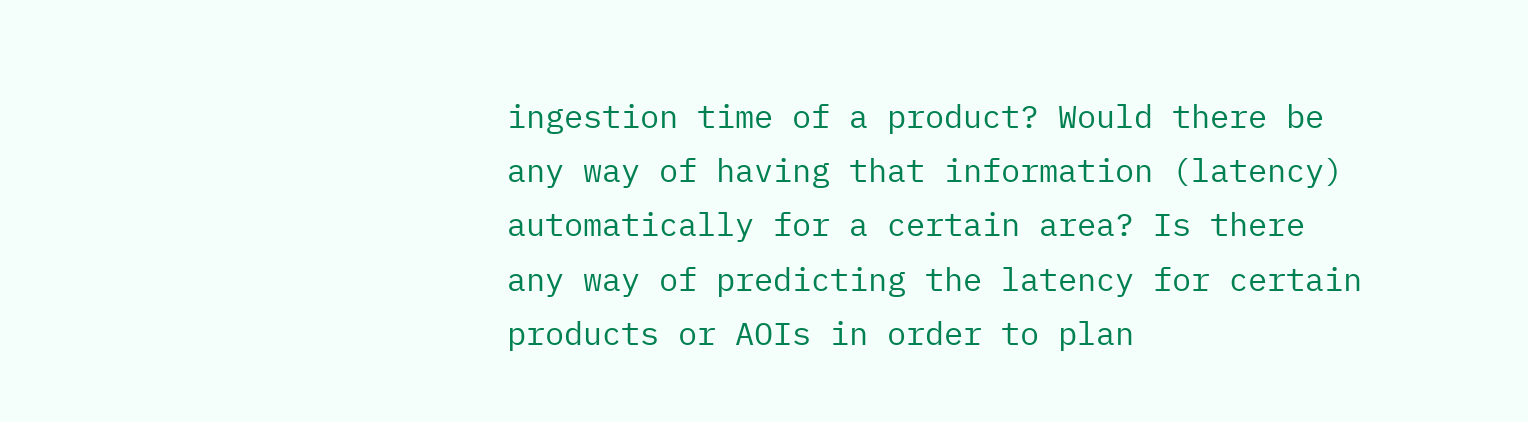ingestion time of a product? Would there be any way of having that information (latency) automatically for a certain area? Is there any way of predicting the latency for certain products or AOIs in order to plan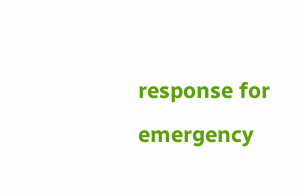response for emergency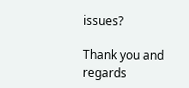issues?

Thank you and regards